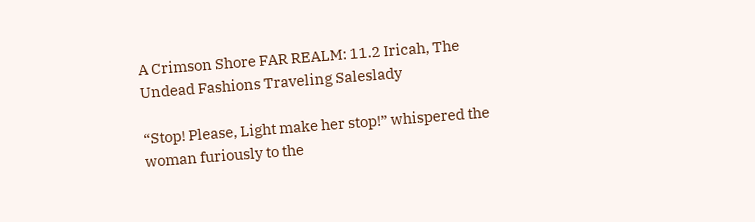A Crimson Shore FAR REALM: 11.2 Iricah, The Undead Fashions Traveling Saleslady

“Stop! Please, Light make her stop!” whispered the woman furiously to the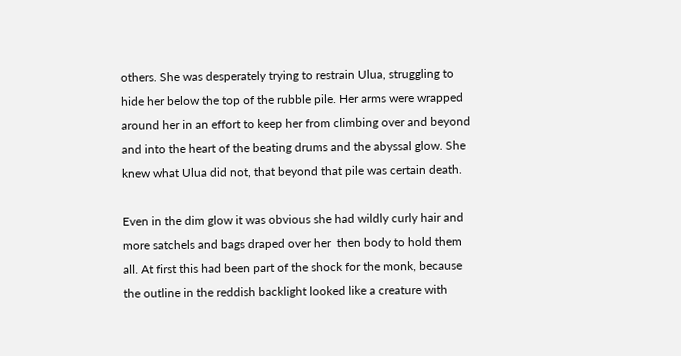others. She was desperately trying to restrain Ulua, struggling to hide her below the top of the rubble pile. Her arms were wrapped around her in an effort to keep her from climbing over and beyond  and into the heart of the beating drums and the abyssal glow. She knew what Ulua did not, that beyond that pile was certain death.

Even in the dim glow it was obvious she had wildly curly hair and more satchels and bags draped over her  then body to hold them all. At first this had been part of the shock for the monk, because the outline in the reddish backlight looked like a creature with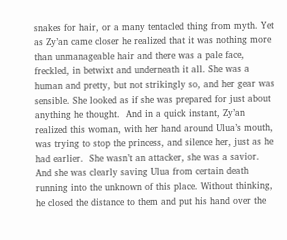snakes for hair, or a many tentacled thing from myth. Yet as Zy’an came closer he realized that it was nothing more than unmanageable hair and there was a pale face, freckled, in betwixt and underneath it all. She was a human and pretty, but not strikingly so, and her gear was sensible. She looked as if she was prepared for just about anything he thought.  And in a quick instant, Zy’an realized this woman, with her hand around Ulua’s mouth, was trying to stop the princess, and silence her, just as he had earlier.  She wasn’t an attacker, she was a savior.  And she was clearly saving Ulua from certain death running into the unknown of this place. Without thinking, he closed the distance to them and put his hand over the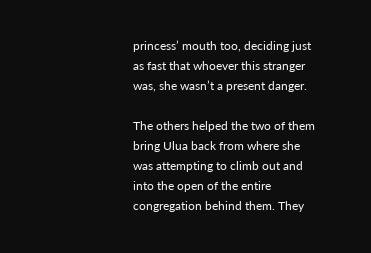princess’ mouth too, deciding just as fast that whoever this stranger was, she wasn’t a present danger.

The others helped the two of them bring Ulua back from where she was attempting to climb out and into the open of the entire congregation behind them. They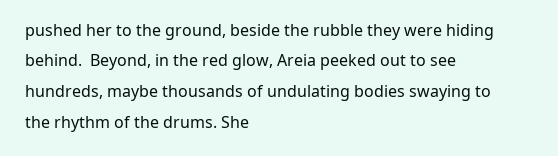pushed her to the ground, beside the rubble they were hiding behind.  Beyond, in the red glow, Areia peeked out to see hundreds, maybe thousands of undulating bodies swaying to the rhythm of the drums. She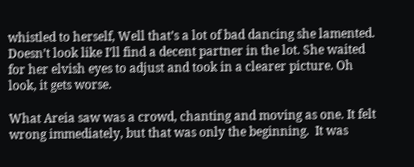whistled to herself, Well that’s a lot of bad dancing she lamented. Doesn’t look like I’ll find a decent partner in the lot. She waited for her elvish eyes to adjust and took in a clearer picture. Oh look, it gets worse.

What Areia saw was a crowd, chanting and moving as one. It felt wrong immediately, but that was only the beginning.  It was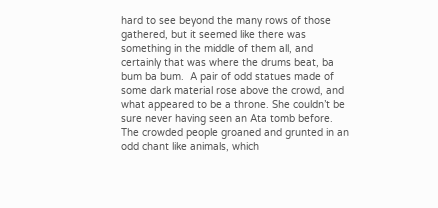hard to see beyond the many rows of those gathered, but it seemed like there was something in the middle of them all, and certainly that was where the drums beat, ba bum ba bum.  A pair of odd statues made of some dark material rose above the crowd, and what appeared to be a throne. She couldn’t be sure never having seen an Ata tomb before. The crowded people groaned and grunted in an odd chant like animals, which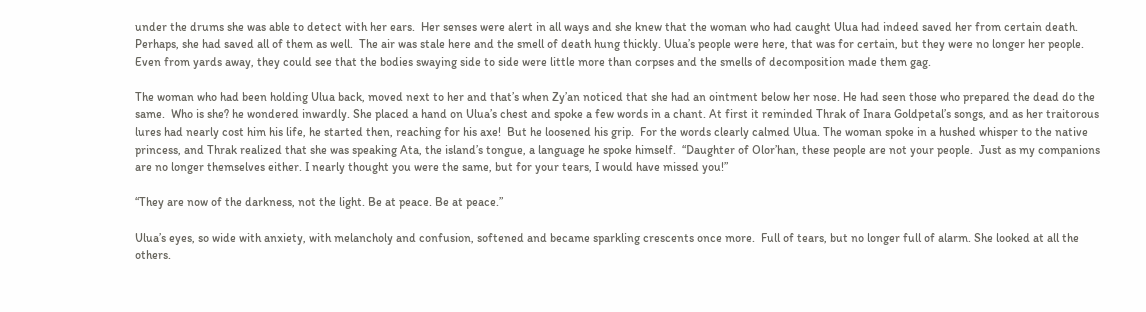under the drums she was able to detect with her ears.  Her senses were alert in all ways and she knew that the woman who had caught Ulua had indeed saved her from certain death. Perhaps, she had saved all of them as well.  The air was stale here and the smell of death hung thickly. Ulua’s people were here, that was for certain, but they were no longer her people. Even from yards away, they could see that the bodies swaying side to side were little more than corpses and the smells of decomposition made them gag.

The woman who had been holding Ulua back, moved next to her and that’s when Zy’an noticed that she had an ointment below her nose. He had seen those who prepared the dead do the same.  Who is she? he wondered inwardly. She placed a hand on Ulua’s chest and spoke a few words in a chant. At first it reminded Thrak of Inara Goldpetal’s songs, and as her traitorous lures had nearly cost him his life, he started then, reaching for his axe!  But he loosened his grip.  For the words clearly calmed Ulua. The woman spoke in a hushed whisper to the native princess, and Thrak realized that she was speaking Ata, the island’s tongue, a language he spoke himself.  “Daughter of Olor’han, these people are not your people.  Just as my companions are no longer themselves either. I nearly thought you were the same, but for your tears, I would have missed you!”

“They are now of the darkness, not the light. Be at peace. Be at peace.”

Ulua’s eyes, so wide with anxiety, with melancholy and confusion, softened and became sparkling crescents once more.  Full of tears, but no longer full of alarm. She looked at all the others.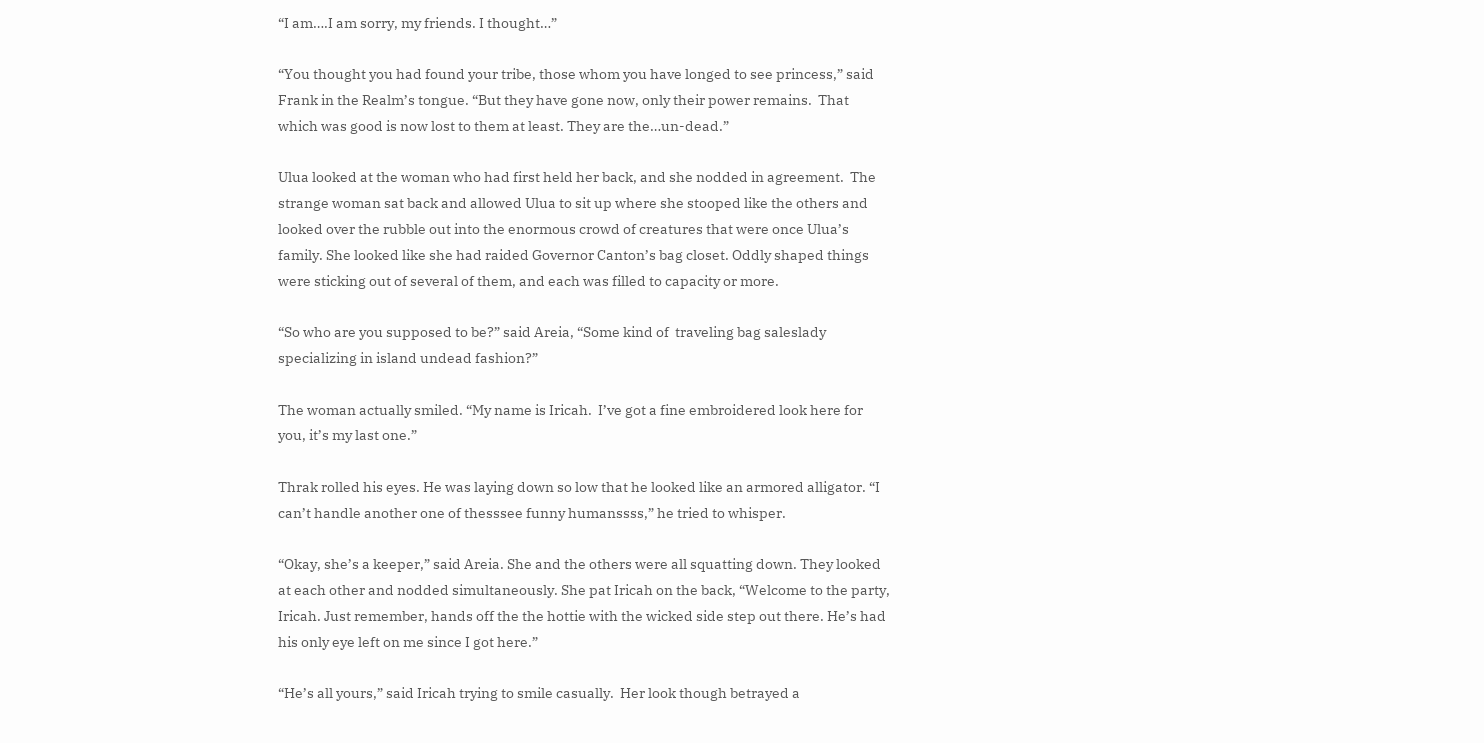“I am….I am sorry, my friends. I thought…”

“You thought you had found your tribe, those whom you have longed to see princess,” said Frank in the Realm’s tongue. “But they have gone now, only their power remains.  That which was good is now lost to them at least. They are the…un-dead.”

Ulua looked at the woman who had first held her back, and she nodded in agreement.  The strange woman sat back and allowed Ulua to sit up where she stooped like the others and looked over the rubble out into the enormous crowd of creatures that were once Ulua’s family. She looked like she had raided Governor Canton’s bag closet. Oddly shaped things were sticking out of several of them, and each was filled to capacity or more.

“So who are you supposed to be?” said Areia, “Some kind of  traveling bag saleslady specializing in island undead fashion?”

The woman actually smiled. “My name is Iricah.  I’ve got a fine embroidered look here for you, it’s my last one.”

Thrak rolled his eyes. He was laying down so low that he looked like an armored alligator. “I can’t handle another one of thesssee funny humanssss,” he tried to whisper.

“Okay, she’s a keeper,” said Areia. She and the others were all squatting down. They looked at each other and nodded simultaneously. She pat Iricah on the back, “Welcome to the party, Iricah. Just remember, hands off the the hottie with the wicked side step out there. He’s had his only eye left on me since I got here.”

“He’s all yours,” said Iricah trying to smile casually.  Her look though betrayed a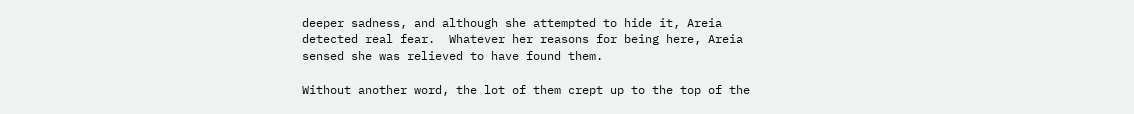deeper sadness, and although she attempted to hide it, Areia detected real fear.  Whatever her reasons for being here, Areia sensed she was relieved to have found them.

Without another word, the lot of them crept up to the top of the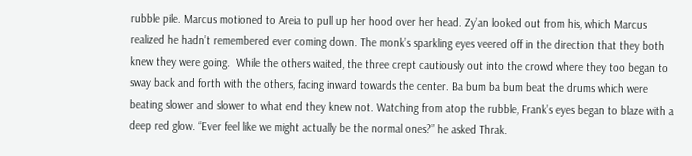rubble pile. Marcus motioned to Areia to pull up her hood over her head. Zy’an looked out from his, which Marcus realized he hadn’t remembered ever coming down. The monk’s sparkling eyes veered off in the direction that they both knew they were going.  While the others waited, the three crept cautiously out into the crowd where they too began to sway back and forth with the others, facing inward towards the center. Ba bum ba bum beat the drums which were beating slower and slower to what end they knew not. Watching from atop the rubble, Frank’s eyes began to blaze with a deep red glow. “Ever feel like we might actually be the normal ones?” he asked Thrak.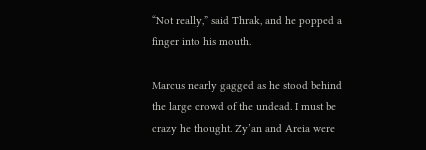“Not really,” said Thrak, and he popped a finger into his mouth.

Marcus nearly gagged as he stood behind the large crowd of the undead. I must be crazy he thought. Zy’an and Areia were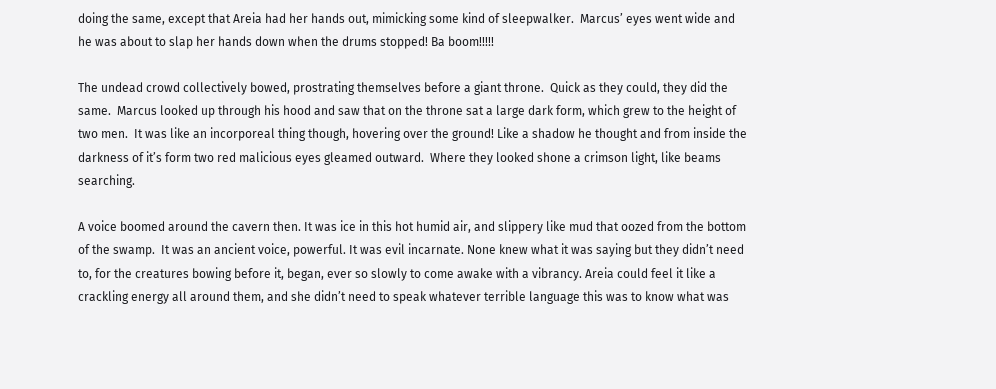doing the same, except that Areia had her hands out, mimicking some kind of sleepwalker.  Marcus’ eyes went wide and he was about to slap her hands down when the drums stopped! Ba boom!!!!!

The undead crowd collectively bowed, prostrating themselves before a giant throne.  Quick as they could, they did the same.  Marcus looked up through his hood and saw that on the throne sat a large dark form, which grew to the height of two men.  It was like an incorporeal thing though, hovering over the ground! Like a shadow he thought and from inside the darkness of it’s form two red malicious eyes gleamed outward.  Where they looked shone a crimson light, like beams searching.

A voice boomed around the cavern then. It was ice in this hot humid air, and slippery like mud that oozed from the bottom of the swamp.  It was an ancient voice, powerful. It was evil incarnate. None knew what it was saying but they didn’t need to, for the creatures bowing before it, began, ever so slowly to come awake with a vibrancy. Areia could feel it like a crackling energy all around them, and she didn’t need to speak whatever terrible language this was to know what was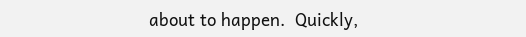about to happen.  Quickly,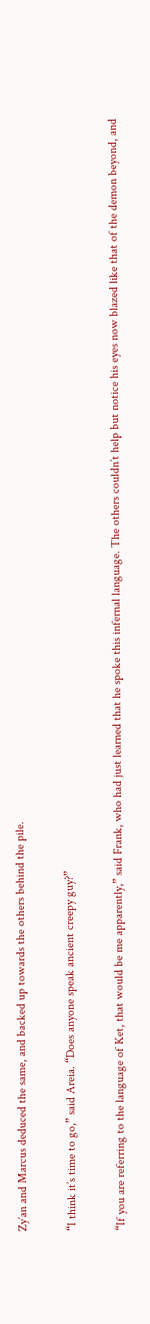Zy’an and Marcus deduced the same, and backed up towards the others behind the pile.

“I think it’s time to go,” said Areia. “Does anyone speak ancient creepy guy?”

“If you are referring to the language of Ket, that would be me apparently,” said Frank, who had just learned that he spoke this infernal language. The others couldn’t help but notice his eyes now blazed like that of the demon beyond, and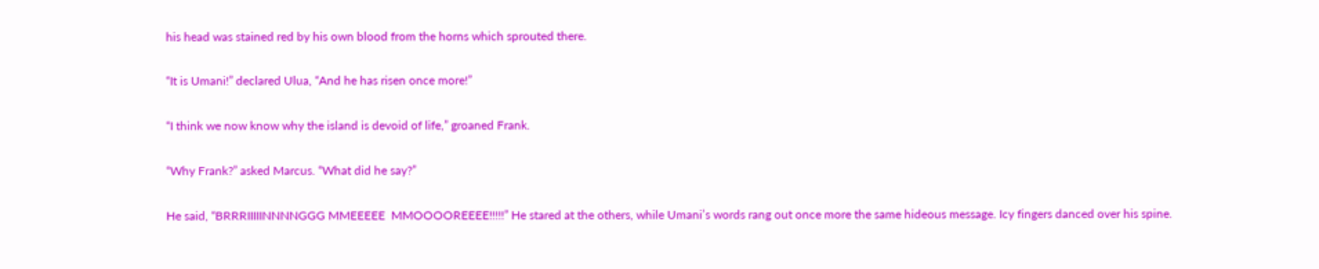his head was stained red by his own blood from the horns which sprouted there.

“It is Umani!” declared Ulua, “And he has risen once more!”

“I think we now know why the island is devoid of life,” groaned Frank.

“Why Frank?” asked Marcus. “What did he say?”

He said, “BRRRIIIIINNNNGGG MMEEEEE  MMOOOOREEEE!!!!!” He stared at the others, while Umani’s words rang out once more the same hideous message. Icy fingers danced over his spine.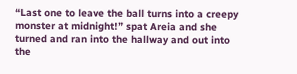“Last one to leave the ball turns into a creepy monster at midnight!” spat Areia and she turned and ran into the hallway and out into the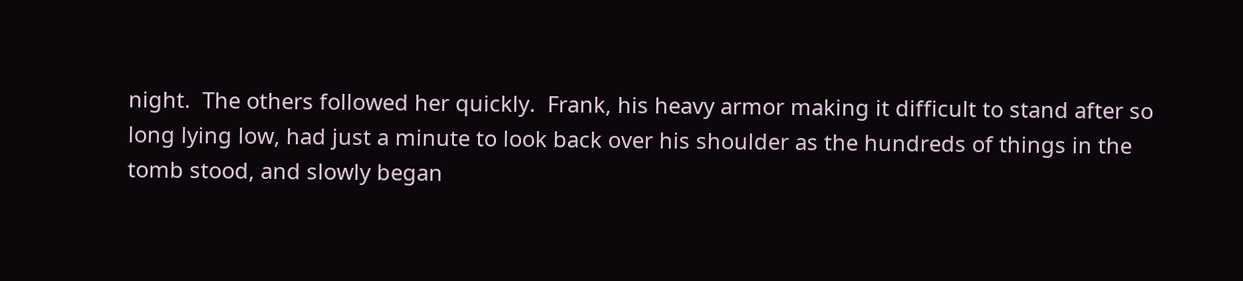night.  The others followed her quickly.  Frank, his heavy armor making it difficult to stand after so long lying low, had just a minute to look back over his shoulder as the hundreds of things in the tomb stood, and slowly began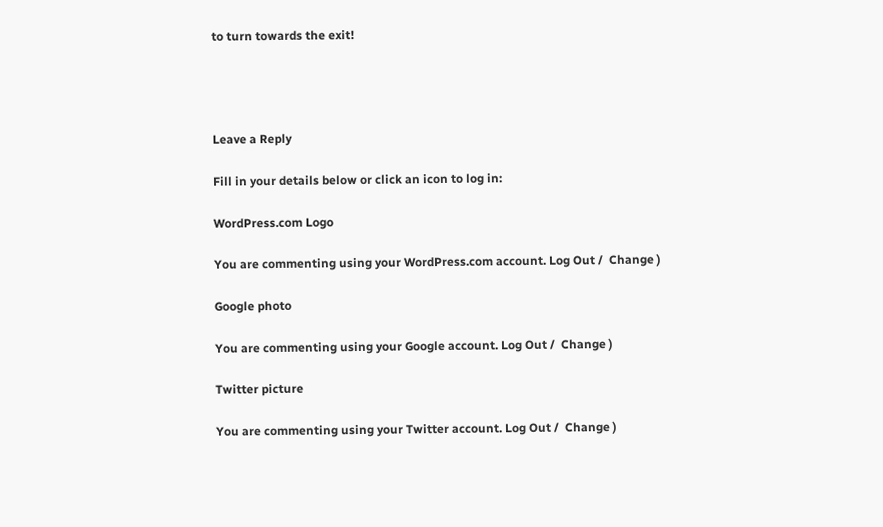to turn towards the exit!




Leave a Reply

Fill in your details below or click an icon to log in:

WordPress.com Logo

You are commenting using your WordPress.com account. Log Out /  Change )

Google photo

You are commenting using your Google account. Log Out /  Change )

Twitter picture

You are commenting using your Twitter account. Log Out /  Change )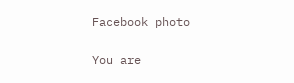Facebook photo

You are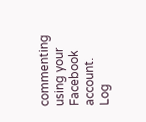commenting using your Facebook account. Log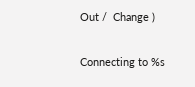Out /  Change )

Connecting to %s